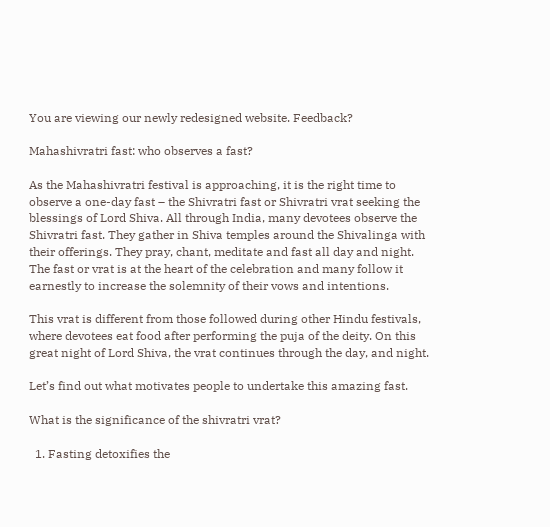You are viewing our newly redesigned website. Feedback?

Mahashivratri fast: who observes a fast?

As the Mahashivratri festival is approaching, it is the right time to observe a one-day fast – the Shivratri fast or Shivratri vrat seeking the blessings of Lord Shiva. All through India, many devotees observe the Shivratri fast. They gather in Shiva temples around the Shivalinga with their offerings. They pray, chant, meditate and fast all day and night. The fast or vrat is at the heart of the celebration and many follow it earnestly to increase the solemnity of their vows and intentions.

This vrat is different from those followed during other Hindu festivals, where devotees eat food after performing the puja of the deity. On this great night of Lord Shiva, the vrat continues through the day, and night.

Let’s find out what motivates people to undertake this amazing fast.

What is the significance of the shivratri vrat?

  1. Fasting detoxifies the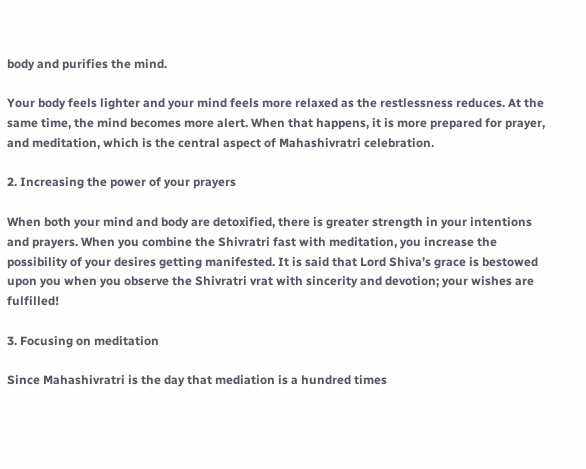body and purifies the mind.

Your body feels lighter and your mind feels more relaxed as the restlessness reduces. At the same time, the mind becomes more alert. When that happens, it is more prepared for prayer, and meditation, which is the central aspect of Mahashivratri celebration.

2. Increasing the power of your prayers

When both your mind and body are detoxified, there is greater strength in your intentions and prayers. When you combine the Shivratri fast with meditation, you increase the possibility of your desires getting manifested. It is said that Lord Shiva’s grace is bestowed upon you when you observe the Shivratri vrat with sincerity and devotion; your wishes are fulfilled!

3. Focusing on meditation

Since Mahashivratri is the day that mediation is a hundred times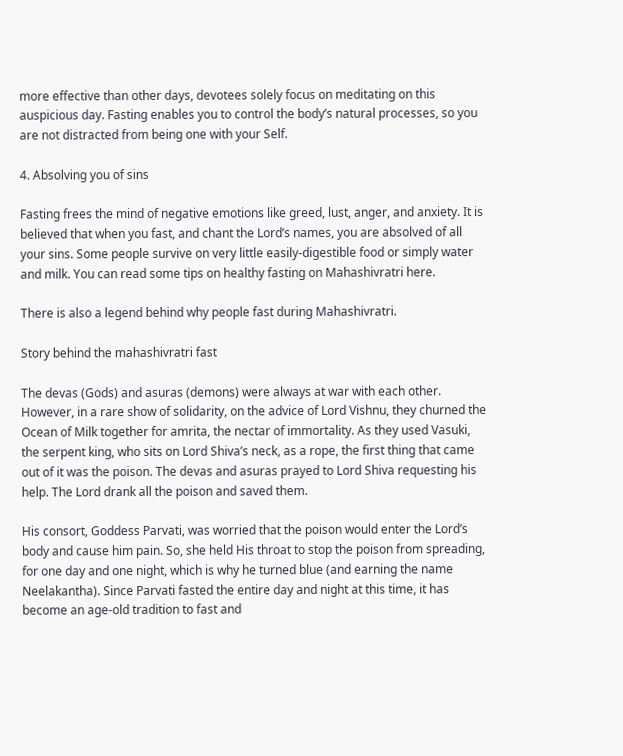more effective than other days, devotees solely focus on meditating on this auspicious day. Fasting enables you to control the body’s natural processes, so you are not distracted from being one with your Self.

4. Absolving you of sins

Fasting frees the mind of negative emotions like greed, lust, anger, and anxiety. It is believed that when you fast, and chant the Lord’s names, you are absolved of all your sins. Some people survive on very little easily-digestible food or simply water and milk. You can read some tips on healthy fasting on Mahashivratri here.

There is also a legend behind why people fast during Mahashivratri.

Story behind the mahashivratri fast

The devas (Gods) and asuras (demons) were always at war with each other. However, in a rare show of solidarity, on the advice of Lord Vishnu, they churned the Ocean of Milk together for amrita, the nectar of immortality. As they used Vasuki, the serpent king, who sits on Lord Shiva’s neck, as a rope, the first thing that came out of it was the poison. The devas and asuras prayed to Lord Shiva requesting his help. The Lord drank all the poison and saved them.

His consort, Goddess Parvati, was worried that the poison would enter the Lord’s body and cause him pain. So, she held His throat to stop the poison from spreading, for one day and one night, which is why he turned blue (and earning the name Neelakantha). Since Parvati fasted the entire day and night at this time, it has become an age-old tradition to fast and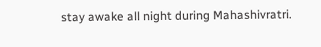stay awake all night during Mahashivratri.